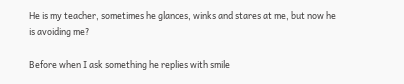He is my teacher, sometimes he glances, winks and stares at me, but now he is avoiding me?

Before when I ask something he replies with smile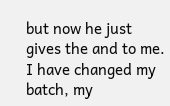but now he just gives the and to me. I have changed my batch, my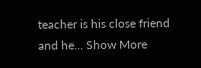teacher is his close friend and he... Show More